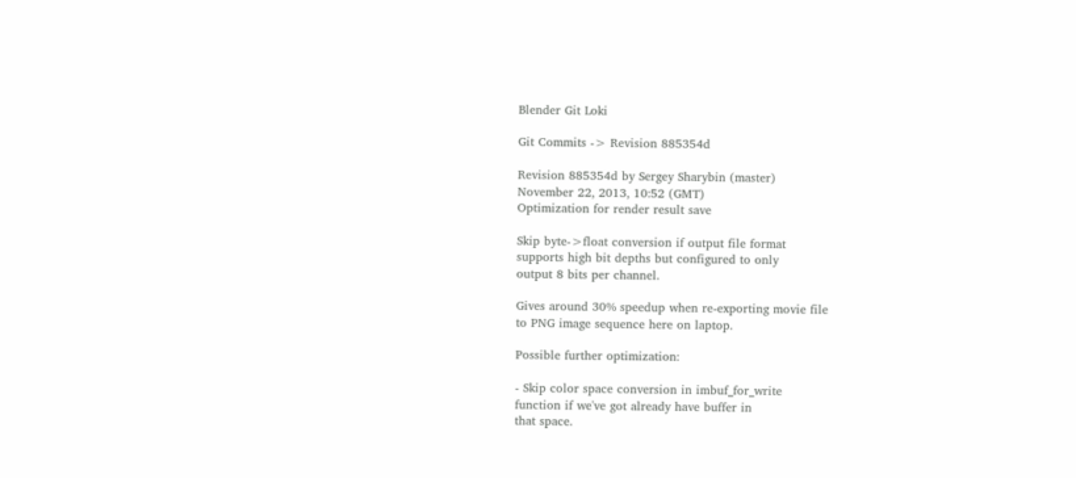Blender Git Loki

Git Commits -> Revision 885354d

Revision 885354d by Sergey Sharybin (master)
November 22, 2013, 10:52 (GMT)
Optimization for render result save

Skip byte->float conversion if output file format
supports high bit depths but configured to only
output 8 bits per channel.

Gives around 30% speedup when re-exporting movie file
to PNG image sequence here on laptop.

Possible further optimization:

- Skip color space conversion in imbuf_for_write
function if we've got already have buffer in
that space.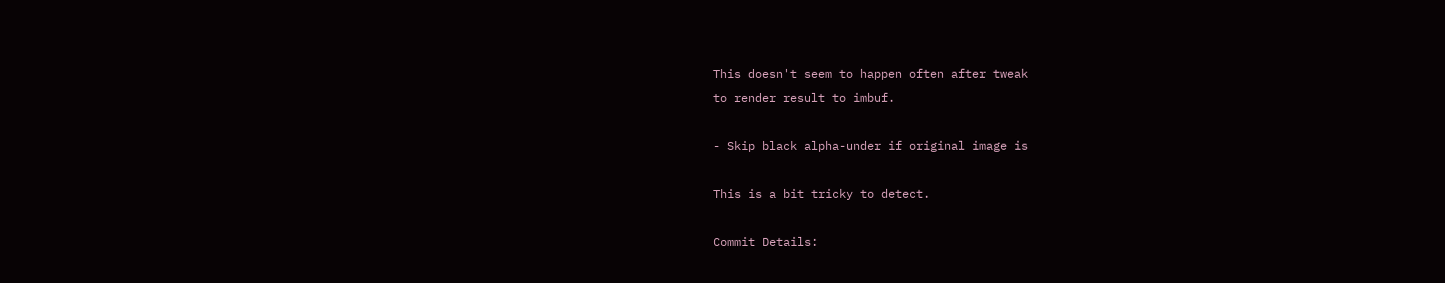This doesn't seem to happen often after tweak
to render result to imbuf.

- Skip black alpha-under if original image is

This is a bit tricky to detect.

Commit Details: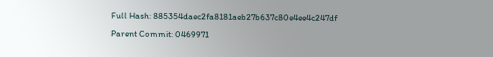Full Hash: 885354daec2fa8181aeb27b637c80e4ee4c247df
Parent Commit: 0469971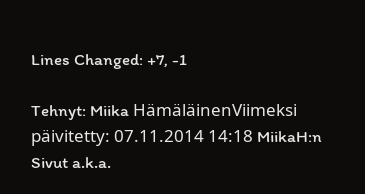Lines Changed: +7, -1

Tehnyt: Miika HämäläinenViimeksi päivitetty: 07.11.2014 14:18 MiikaH:n Sivut a.k.a.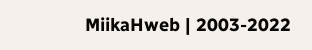MiikaHweb | 2003-2022